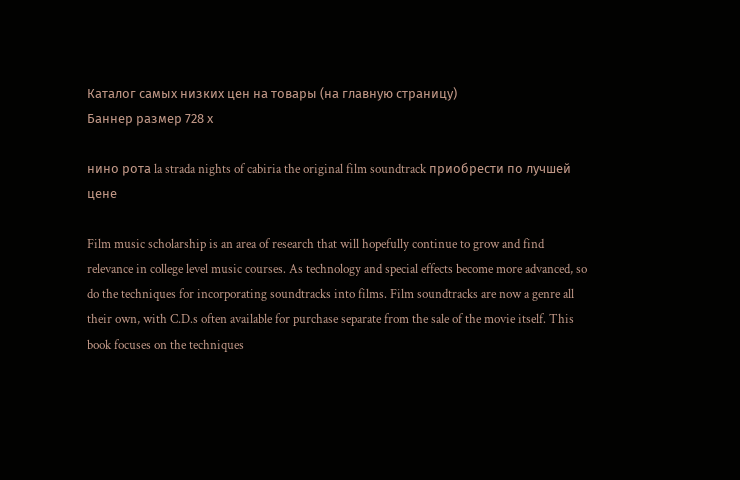Каталог самых низких цен на товары (на главную страницу)
Баннер размер 728 х

нино рота la strada nights of cabiria the original film soundtrack приобрести по лучшей цене

Film music scholarship is an area of research that will hopefully continue to grow and find relevance in college level music courses. As technology and special effects become more advanced, so do the techniques for incorporating soundtracks into films. Film soundtracks are now a genre all their own, with C.D.s often available for purchase separate from the sale of the movie itself. This book focuses on the techniques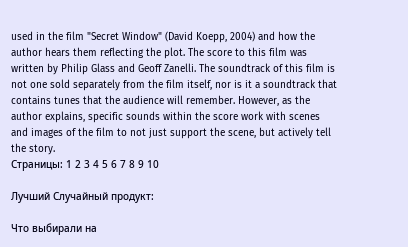used in the film "Secret Window" (David Koepp, 2004) and how the author hears them reflecting the plot. The score to this film was written by Philip Glass and Geoff Zanelli. The soundtrack of this film is not one sold separately from the film itself, nor is it a soundtrack that contains tunes that the audience will remember. However, as the author explains, specific sounds within the score work with scenes and images of the film to not just support the scene, but actively tell the story.
Страницы: 1 2 3 4 5 6 7 8 9 10

Лучший Случайный продукт:

Что выбирали на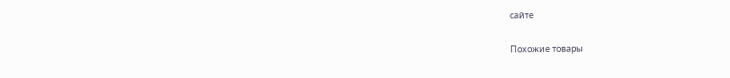сайте

Похожие товары